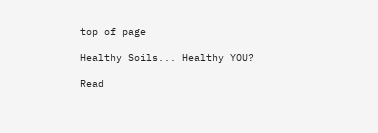top of page

Healthy Soils... Healthy YOU?

Read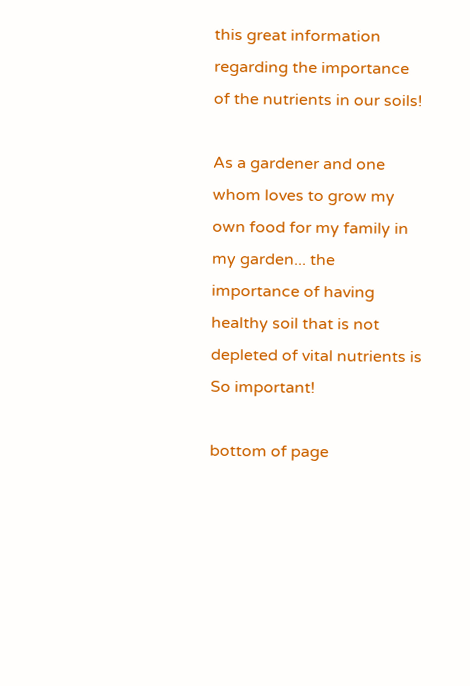this great information regarding the importance of the nutrients in our soils!

As a gardener and one whom loves to grow my own food for my family in my garden... the importance of having healthy soil that is not depleted of vital nutrients is So important!

bottom of page